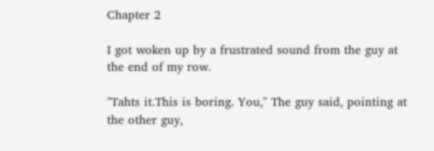Chapter 2

I got woken up by a frustrated sound from the guy at the end of my row.

"Tahts it.This is boring. You," The guy said, pointing at the other guy,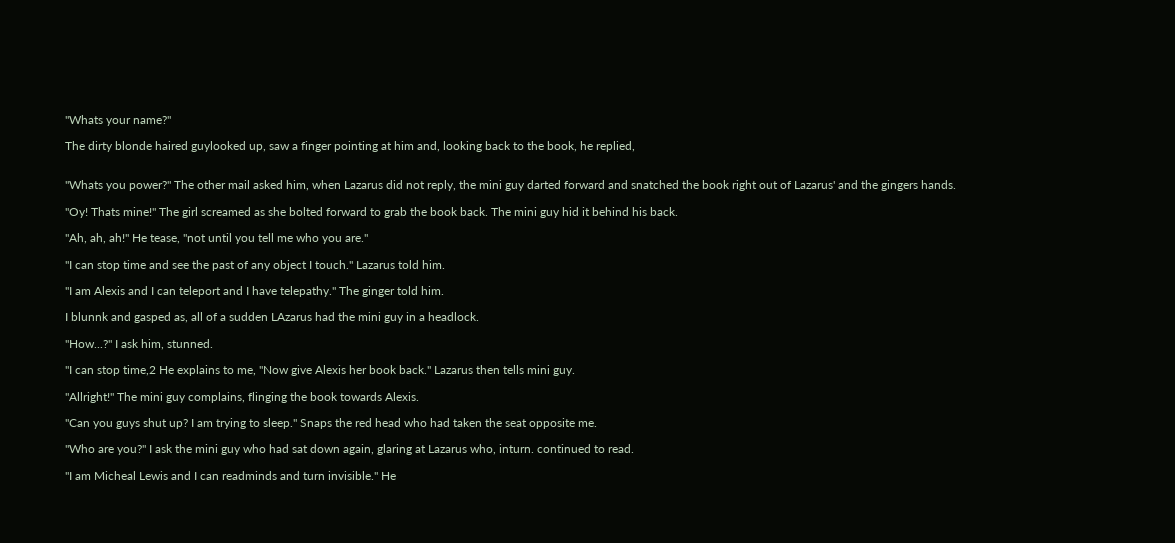"Whats your name?"

The dirty blonde haired guylooked up, saw a finger pointing at him and, looking back to the book, he replied,


"Whats you power?" The other mail asked him, when Lazarus did not reply, the mini guy darted forward and snatched the book right out of Lazarus' and the gingers hands.

"Oy! Thats mine!" The girl screamed as she bolted forward to grab the book back. The mini guy hid it behind his back.

"Ah, ah, ah!" He tease, "not until you tell me who you are."

"I can stop time and see the past of any object I touch." Lazarus told him.

"I am Alexis and I can teleport and I have telepathy." The ginger told him.

I blunnk and gasped as, all of a sudden LAzarus had the mini guy in a headlock.

"How...?" I ask him, stunned.

"I can stop time,2 He explains to me, "Now give Alexis her book back." Lazarus then tells mini guy.

"Allright!" The mini guy complains, flinging the book towards Alexis.

"Can you guys shut up? I am trying to sleep." Snaps the red head who had taken the seat opposite me.

"Who are you?" I ask the mini guy who had sat down again, glaring at Lazarus who, inturn. continued to read.

"I am Micheal Lewis and I can readminds and turn invisible." He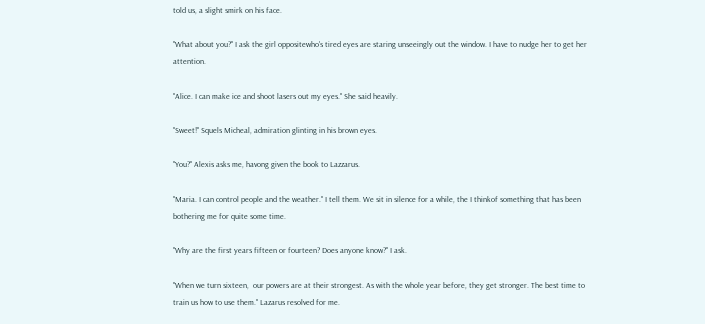told us, a slight smirk on his face.

"What about you?" I ask the girl oppositewho's tired eyes are staring unseeingly out the window. I have to nudge her to get her attention.

"Alice. I can make ice and shoot lasers out my eyes." She said heavily.

"Sweet!" Squels Micheal, admiration glinting in his brown eyes.

"You?" Alexis asks me, havong given the book to Lazzarus.

"Maria. I can control people and the weather." I tell them. We sit in silence for a while, the I thinkof something that has been bothering me for quite some time.

"Why are the first years fifteen or fourteen? Does anyone know?" I ask.

"When we turn sixteen,  our powers are at their strongest. As with the whole year before, they get stronger. The best time to train us how to use them." Lazarus resolved for me.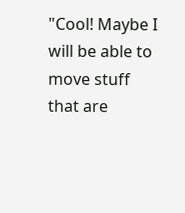"Cool! Maybe I will be able to move stuff that are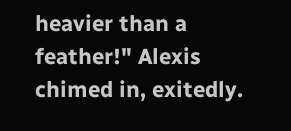heavier than a feather!" Alexis chimed in, exitedly.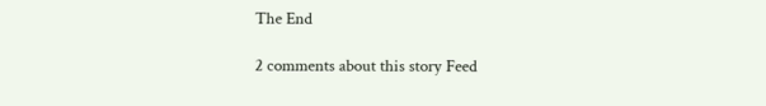The End

2 comments about this story Feed